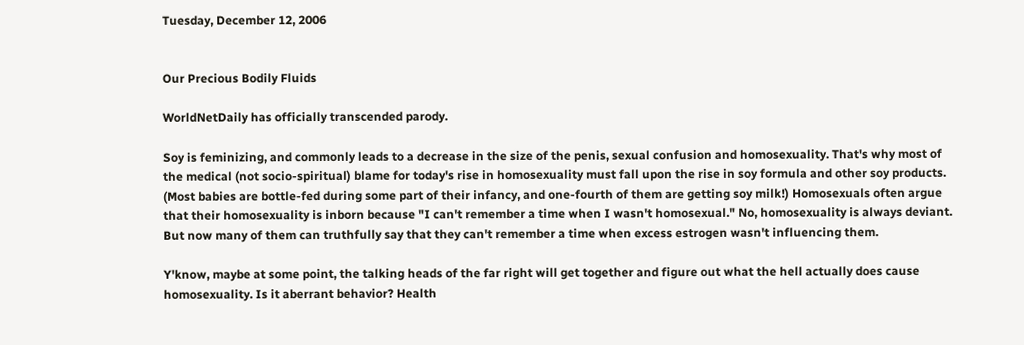Tuesday, December 12, 2006


Our Precious Bodily Fluids

WorldNetDaily has officially transcended parody.

Soy is feminizing, and commonly leads to a decrease in the size of the penis, sexual confusion and homosexuality. That's why most of the medical (not socio-spiritual) blame for today's rise in homosexuality must fall upon the rise in soy formula and other soy products. (Most babies are bottle-fed during some part of their infancy, and one-fourth of them are getting soy milk!) Homosexuals often argue that their homosexuality is inborn because "I can't remember a time when I wasn't homosexual." No, homosexuality is always deviant. But now many of them can truthfully say that they can't remember a time when excess estrogen wasn't influencing them.

Y'know, maybe at some point, the talking heads of the far right will get together and figure out what the hell actually does cause homosexuality. Is it aberrant behavior? Health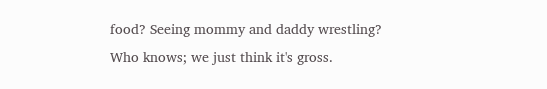food? Seeing mommy and daddy wrestling? Who knows; we just think it's gross.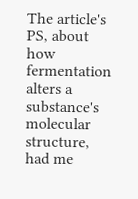The article's PS, about how fermentation alters a substance's molecular structure, had me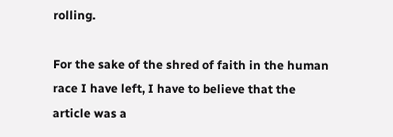rolling.

For the sake of the shred of faith in the human race I have left, I have to believe that the article was a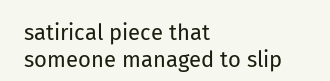satirical piece that someone managed to slip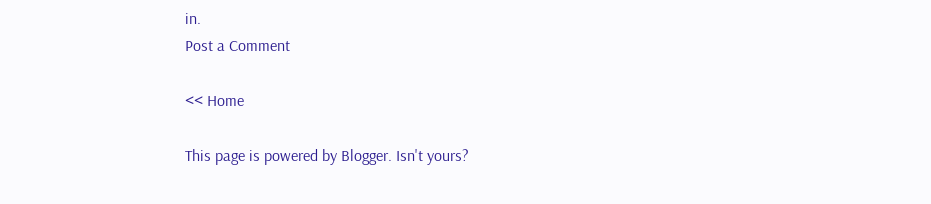in.
Post a Comment

<< Home

This page is powered by Blogger. Isn't yours?